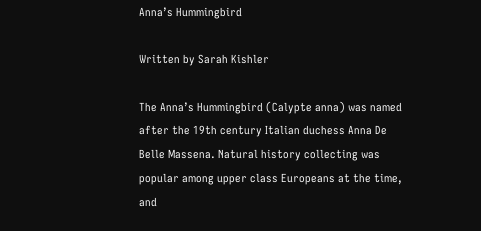Anna’s Hummingbird

Written by Sarah Kishler

The Anna’s Hummingbird (Calypte anna) was named after the 19th century Italian duchess Anna De Belle Massena. Natural history collecting was popular among upper class Europeans at the time, and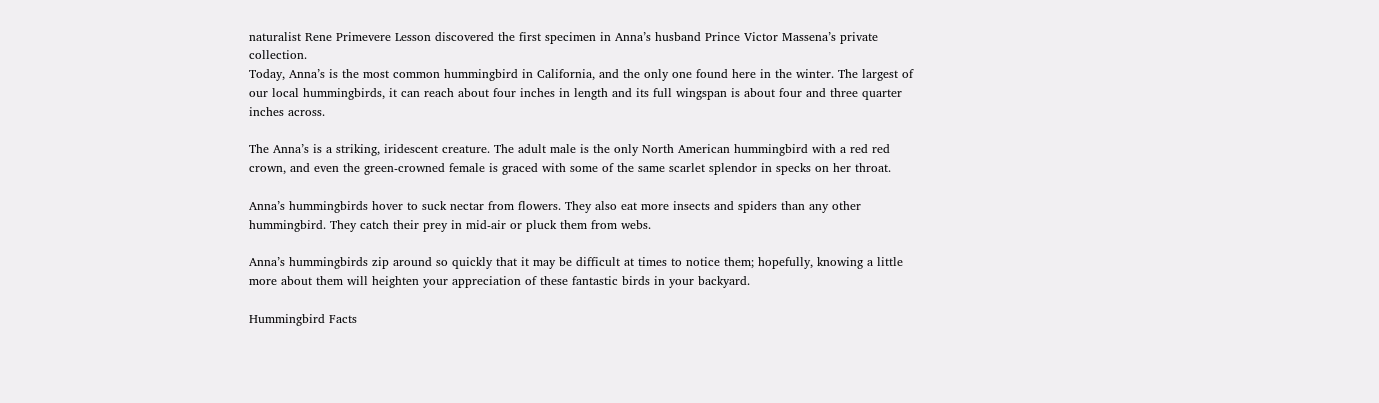naturalist Rene Primevere Lesson discovered the first specimen in Anna’s husband Prince Victor Massena’s private collection.
Today, Anna’s is the most common hummingbird in California, and the only one found here in the winter. The largest of our local hummingbirds, it can reach about four inches in length and its full wingspan is about four and three quarter inches across.

The Anna’s is a striking, iridescent creature. The adult male is the only North American hummingbird with a red red crown, and even the green-crowned female is graced with some of the same scarlet splendor in specks on her throat.

Anna’s hummingbirds hover to suck nectar from flowers. They also eat more insects and spiders than any other hummingbird. They catch their prey in mid-air or pluck them from webs.

Anna’s hummingbirds zip around so quickly that it may be difficult at times to notice them; hopefully, knowing a little more about them will heighten your appreciation of these fantastic birds in your backyard.

Hummingbird Facts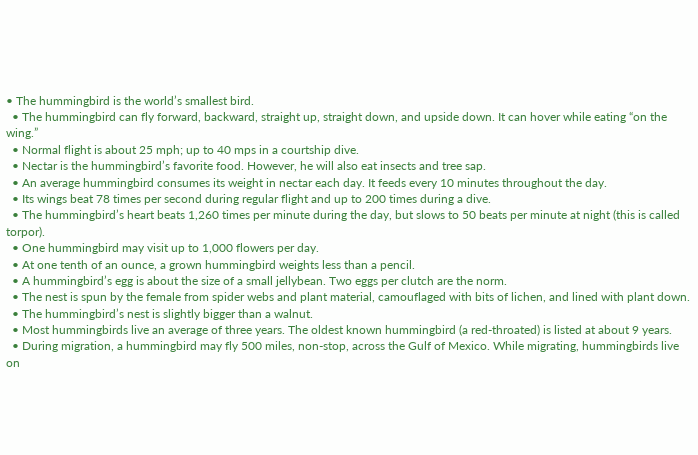• The hummingbird is the world’s smallest bird.
  • The hummingbird can fly forward, backward, straight up, straight down, and upside down. It can hover while eating “on the wing.”
  • Normal flight is about 25 mph; up to 40 mps in a courtship dive.
  • Nectar is the hummingbird’s favorite food. However, he will also eat insects and tree sap.
  • An average hummingbird consumes its weight in nectar each day. It feeds every 10 minutes throughout the day.
  • Its wings beat 78 times per second during regular flight and up to 200 times during a dive.
  • The hummingbird’s heart beats 1,260 times per minute during the day, but slows to 50 beats per minute at night (this is called torpor).
  • One hummingbird may visit up to 1,000 flowers per day.
  • At one tenth of an ounce, a grown hummingbird weights less than a pencil.
  • A hummingbird’s egg is about the size of a small jellybean. Two eggs per clutch are the norm.
  • The nest is spun by the female from spider webs and plant material, camouflaged with bits of lichen, and lined with plant down.
  • The hummingbird’s nest is slightly bigger than a walnut.
  • Most hummingbirds live an average of three years. The oldest known hummingbird (a red-throated) is listed at about 9 years.
  • During migration, a hummingbird may fly 500 miles, non-stop, across the Gulf of Mexico. While migrating, hummingbirds live on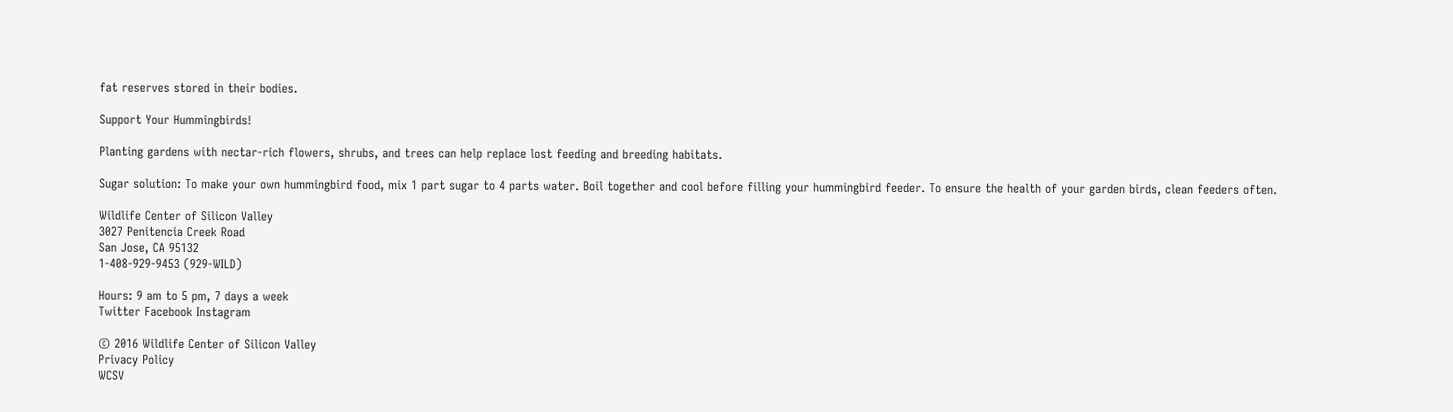fat reserves stored in their bodies.

Support Your Hummingbirds!

Planting gardens with nectar-rich flowers, shrubs, and trees can help replace lost feeding and breeding habitats.

Sugar solution: To make your own hummingbird food, mix 1 part sugar to 4 parts water. Boil together and cool before filling your hummingbird feeder. To ensure the health of your garden birds, clean feeders often.

Wildlife Center of Silicon Valley
3027 Penitencia Creek Road
San Jose, CA 95132
1-408-929-9453 (929-WILD)

Hours: 9 am to 5 pm, 7 days a week
Twitter Facebook Instagram

© 2016 Wildlife Center of Silicon Valley
Privacy Policy
WCSV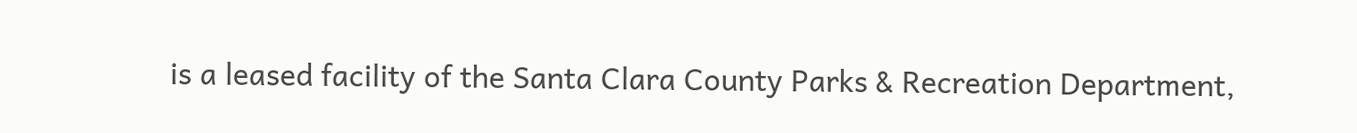is a leased facility of the Santa Clara County Parks & Recreation Department,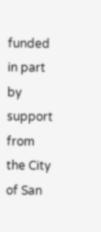funded in part by support from the City of San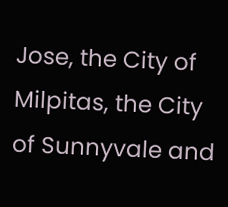Jose, the City of Milpitas, the City of Sunnyvale and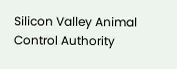Silicon Valley Animal Control Authority